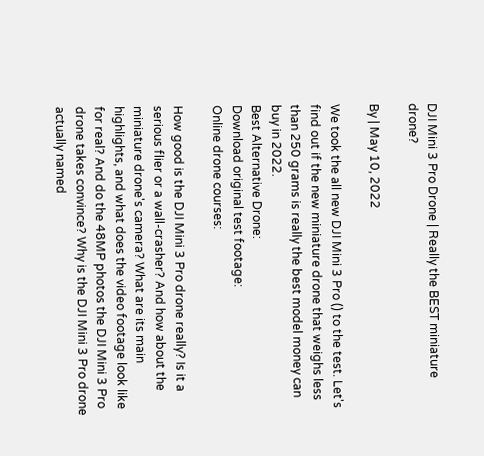DJI Mini 3 Pro Drone | Really the BEST miniature drone?

By | May 10, 2022

We took the all new DJI Mini 3 Pro () to the test. Let's find out if the new miniature drone that weighs less than 250 grams is really the best model money can buy in 2022.
Best Alternative Drone:
Download original test footage:
Online drone courses:

How good is the DJI Mini 3 Pro drone really? Is it a serious flier or a wall-crasher? And how about the miniature drone's camera? What are its main highlights, and what does the video footage look like for real? And do the 48MP photos the DJI Mini 3 Pro drone takes convince? Why is the DJI Mini 3 Pro drone actually named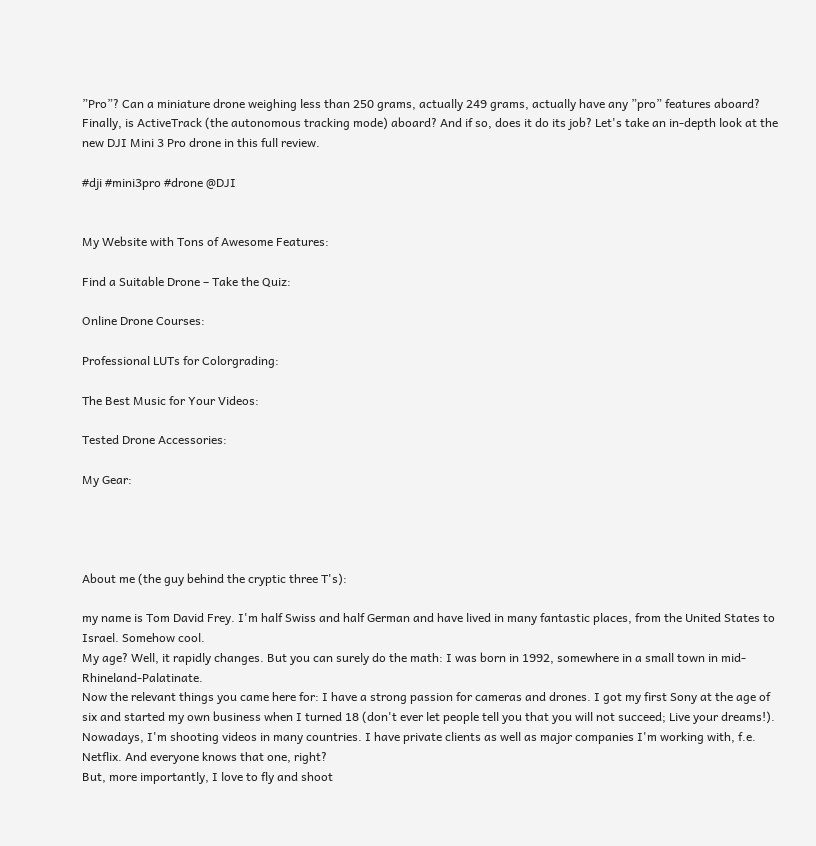”Pro”? Can a miniature drone weighing less than 250 grams, actually 249 grams, actually have any ”pro” features aboard? Finally, is ActiveTrack (the autonomous tracking mode) aboard? And if so, does it do its job? Let's take an in-depth look at the new DJI Mini 3 Pro drone in this full review.

#dji #mini3pro #drone @DJI


My Website with Tons of Awesome Features:

Find a Suitable Drone – Take the Quiz:

Online Drone Courses:

Professional LUTs for Colorgrading:

The Best Music for Your Videos:

Tested Drone Accessories:

My Gear:




About me (the guy behind the cryptic three T's):

my name is Tom David Frey. I'm half Swiss and half German and have lived in many fantastic places, from the United States to Israel. Somehow cool.
My age? Well, it rapidly changes. But you can surely do the math: I was born in 1992, somewhere in a small town in mid-Rhineland-Palatinate.
Now the relevant things you came here for: I have a strong passion for cameras and drones. I got my first Sony at the age of six and started my own business when I turned 18 (don't ever let people tell you that you will not succeed; Live your dreams!).
Nowadays, I'm shooting videos in many countries. I have private clients as well as major companies I'm working with, f.e. Netflix. And everyone knows that one, right?
But, more importantly, I love to fly and shoot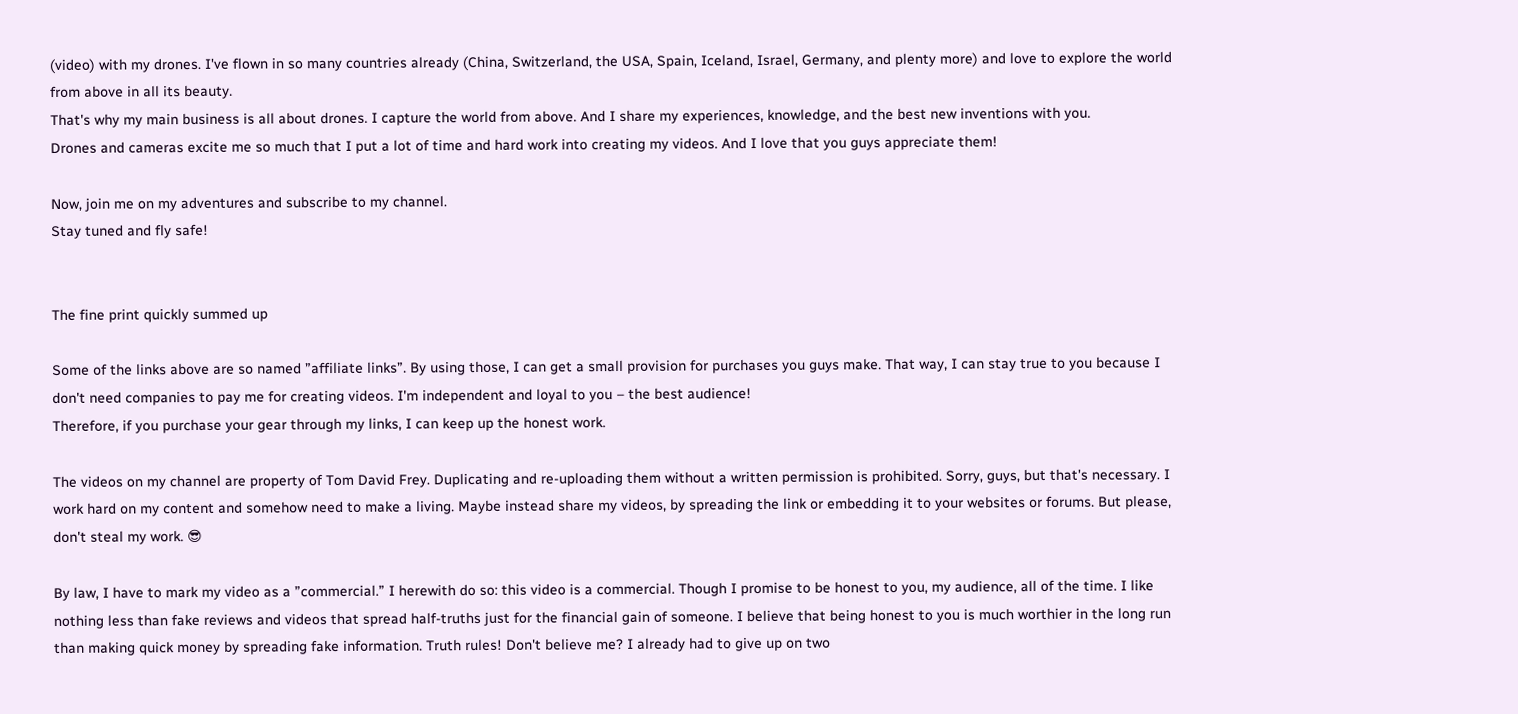(video) with my drones. I've flown in so many countries already (China, Switzerland, the USA, Spain, Iceland, Israel, Germany, and plenty more) and love to explore the world from above in all its beauty.
That's why my main business is all about drones. I capture the world from above. And I share my experiences, knowledge, and the best new inventions with you.
Drones and cameras excite me so much that I put a lot of time and hard work into creating my videos. And I love that you guys appreciate them!

Now, join me on my adventures and subscribe to my channel.
Stay tuned and fly safe!


The fine print quickly summed up

Some of the links above are so named ”affiliate links”. By using those, I can get a small provision for purchases you guys make. That way, I can stay true to you because I don't need companies to pay me for creating videos. I'm independent and loyal to you – the best audience!
Therefore, if you purchase your gear through my links, I can keep up the honest work.

The videos on my channel are property of Tom David Frey. Duplicating and re-uploading them without a written permission is prohibited. Sorry, guys, but that's necessary. I work hard on my content and somehow need to make a living. Maybe instead share my videos, by spreading the link or embedding it to your websites or forums. But please, don't steal my work. 😎

By law, I have to mark my video as a ”commercial.” I herewith do so: this video is a commercial. Though I promise to be honest to you, my audience, all of the time. I like nothing less than fake reviews and videos that spread half-truths just for the financial gain of someone. I believe that being honest to you is much worthier in the long run than making quick money by spreading fake information. Truth rules! Don't believe me? I already had to give up on two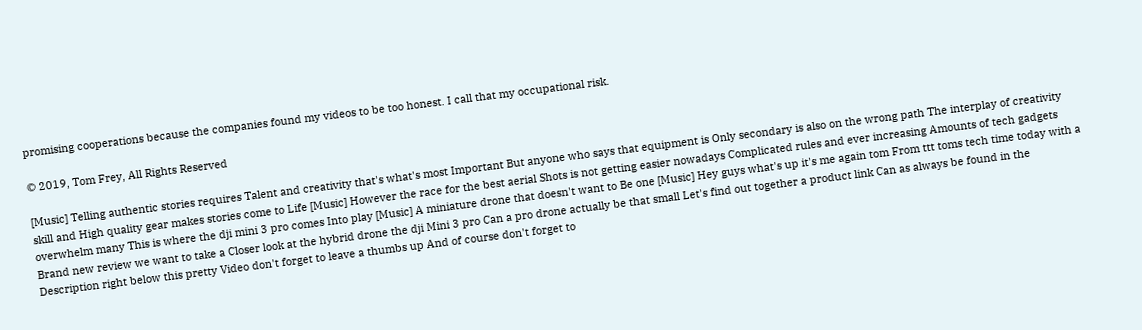promising cooperations because the companies found my videos to be too honest. I call that my occupational risk.

© 2019, Tom Frey, All Rights Reserved

[Music] Telling authentic stories requires Talent and creativity that's what's most Important But anyone who says that equipment is Only secondary is also on the wrong path The interplay of creativity skill and High quality gear makes stories come to Life [Music] However the race for the best aerial Shots is not getting easier nowadays Complicated rules and ever increasing Amounts of tech gadgets overwhelm many This is where the dji mini 3 pro comes Into play [Music] A miniature drone that doesn't want to Be one [Music] Hey guys what's up it's me again tom From ttt toms tech time today with a Brand new review we want to take a Closer look at the hybrid drone the dji Mini 3 pro Can a pro drone actually be that small Let's find out together a product link Can as always be found in the Description right below this pretty Video don't forget to leave a thumbs up And of course don't forget to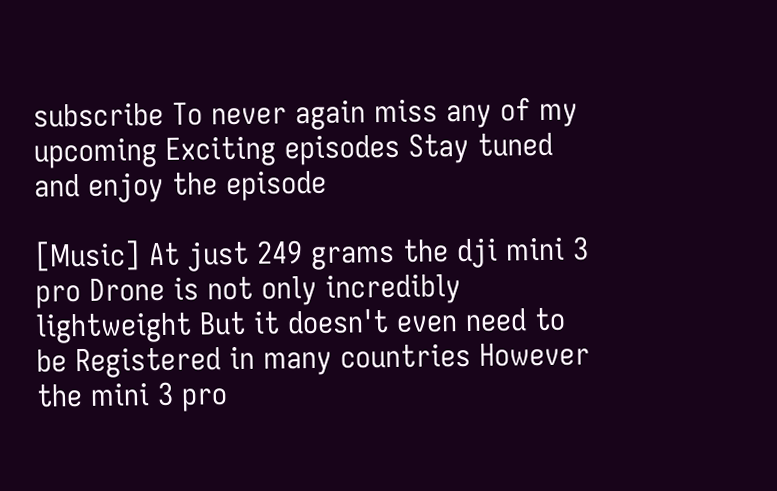subscribe To never again miss any of my upcoming Exciting episodes Stay tuned and enjoy the episode

[Music] At just 249 grams the dji mini 3 pro Drone is not only incredibly lightweight But it doesn't even need to be Registered in many countries However the mini 3 pro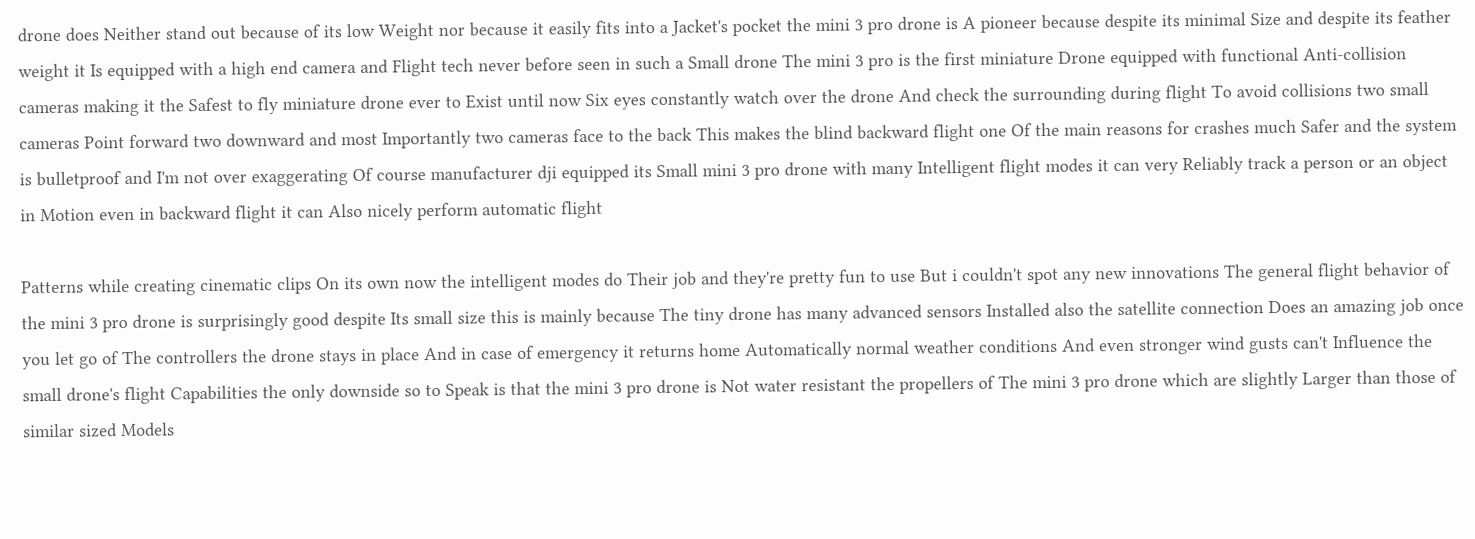drone does Neither stand out because of its low Weight nor because it easily fits into a Jacket's pocket the mini 3 pro drone is A pioneer because despite its minimal Size and despite its feather weight it Is equipped with a high end camera and Flight tech never before seen in such a Small drone The mini 3 pro is the first miniature Drone equipped with functional Anti-collision cameras making it the Safest to fly miniature drone ever to Exist until now Six eyes constantly watch over the drone And check the surrounding during flight To avoid collisions two small cameras Point forward two downward and most Importantly two cameras face to the back This makes the blind backward flight one Of the main reasons for crashes much Safer and the system is bulletproof and I'm not over exaggerating Of course manufacturer dji equipped its Small mini 3 pro drone with many Intelligent flight modes it can very Reliably track a person or an object in Motion even in backward flight it can Also nicely perform automatic flight

Patterns while creating cinematic clips On its own now the intelligent modes do Their job and they're pretty fun to use But i couldn't spot any new innovations The general flight behavior of the mini 3 pro drone is surprisingly good despite Its small size this is mainly because The tiny drone has many advanced sensors Installed also the satellite connection Does an amazing job once you let go of The controllers the drone stays in place And in case of emergency it returns home Automatically normal weather conditions And even stronger wind gusts can't Influence the small drone's flight Capabilities the only downside so to Speak is that the mini 3 pro drone is Not water resistant the propellers of The mini 3 pro drone which are slightly Larger than those of similar sized Models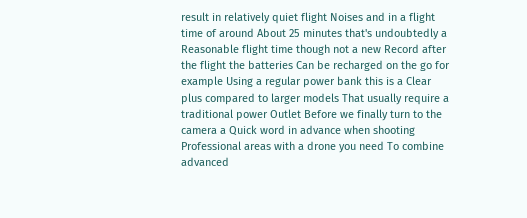result in relatively quiet flight Noises and in a flight time of around About 25 minutes that's undoubtedly a Reasonable flight time though not a new Record after the flight the batteries Can be recharged on the go for example Using a regular power bank this is a Clear plus compared to larger models That usually require a traditional power Outlet Before we finally turn to the camera a Quick word in advance when shooting Professional areas with a drone you need To combine advanced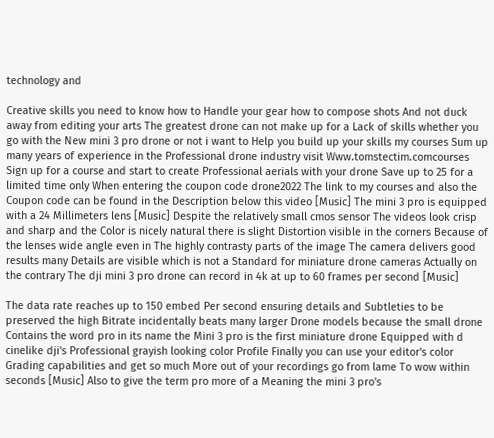technology and

Creative skills you need to know how to Handle your gear how to compose shots And not duck away from editing your arts The greatest drone can not make up for a Lack of skills whether you go with the New mini 3 pro drone or not i want to Help you build up your skills my courses Sum up many years of experience in the Professional drone industry visit Www.tomstectim.comcourses Sign up for a course and start to create Professional aerials with your drone Save up to 25 for a limited time only When entering the coupon code drone2022 The link to my courses and also the Coupon code can be found in the Description below this video [Music] The mini 3 pro is equipped with a 24 Millimeters lens [Music] Despite the relatively small cmos sensor The videos look crisp and sharp and the Color is nicely natural there is slight Distortion visible in the corners Because of the lenses wide angle even in The highly contrasty parts of the image The camera delivers good results many Details are visible which is not a Standard for miniature drone cameras Actually on the contrary The dji mini 3 pro drone can record in 4k at up to 60 frames per second [Music]

The data rate reaches up to 150 embed Per second ensuring details and Subtleties to be preserved the high Bitrate incidentally beats many larger Drone models because the small drone Contains the word pro in its name the Mini 3 pro is the first miniature drone Equipped with d cinelike dji's Professional grayish looking color Profile Finally you can use your editor's color Grading capabilities and get so much More out of your recordings go from lame To wow within seconds [Music] Also to give the term pro more of a Meaning the mini 3 pro's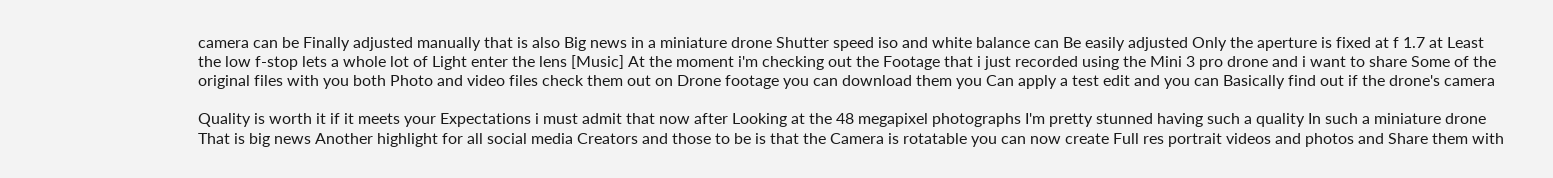camera can be Finally adjusted manually that is also Big news in a miniature drone Shutter speed iso and white balance can Be easily adjusted Only the aperture is fixed at f 1.7 at Least the low f-stop lets a whole lot of Light enter the lens [Music] At the moment i'm checking out the Footage that i just recorded using the Mini 3 pro drone and i want to share Some of the original files with you both Photo and video files check them out on Drone footage you can download them you Can apply a test edit and you can Basically find out if the drone's camera

Quality is worth it if it meets your Expectations i must admit that now after Looking at the 48 megapixel photographs I'm pretty stunned having such a quality In such a miniature drone That is big news Another highlight for all social media Creators and those to be is that the Camera is rotatable you can now create Full res portrait videos and photos and Share them with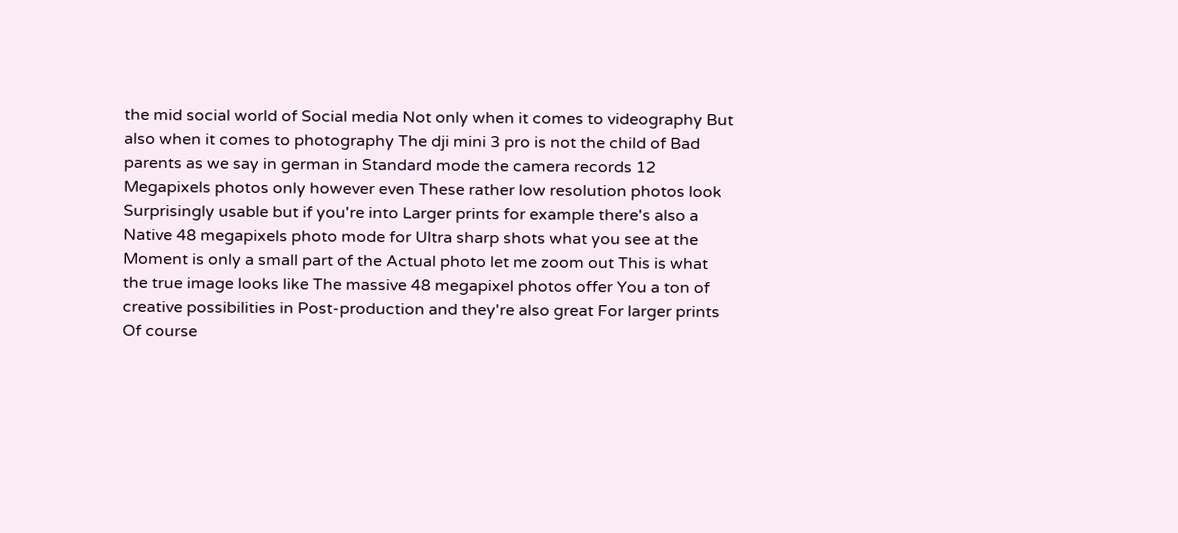the mid social world of Social media Not only when it comes to videography But also when it comes to photography The dji mini 3 pro is not the child of Bad parents as we say in german in Standard mode the camera records 12 Megapixels photos only however even These rather low resolution photos look Surprisingly usable but if you're into Larger prints for example there's also a Native 48 megapixels photo mode for Ultra sharp shots what you see at the Moment is only a small part of the Actual photo let me zoom out This is what the true image looks like The massive 48 megapixel photos offer You a ton of creative possibilities in Post-production and they're also great For larger prints Of course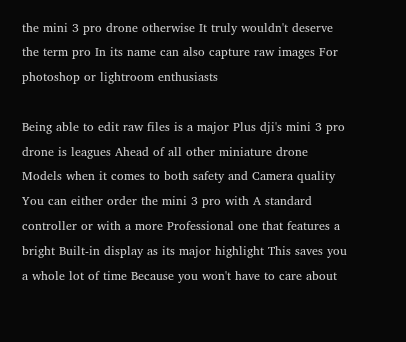the mini 3 pro drone otherwise It truly wouldn't deserve the term pro In its name can also capture raw images For photoshop or lightroom enthusiasts

Being able to edit raw files is a major Plus dji's mini 3 pro drone is leagues Ahead of all other miniature drone Models when it comes to both safety and Camera quality You can either order the mini 3 pro with A standard controller or with a more Professional one that features a bright Built-in display as its major highlight This saves you a whole lot of time Because you won't have to care about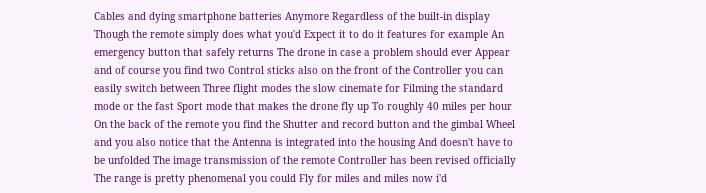Cables and dying smartphone batteries Anymore Regardless of the built-in display Though the remote simply does what you'd Expect it to do it features for example An emergency button that safely returns The drone in case a problem should ever Appear and of course you find two Control sticks also on the front of the Controller you can easily switch between Three flight modes the slow cinemate for Filming the standard mode or the fast Sport mode that makes the drone fly up To roughly 40 miles per hour On the back of the remote you find the Shutter and record button and the gimbal Wheel and you also notice that the Antenna is integrated into the housing And doesn't have to be unfolded The image transmission of the remote Controller has been revised officially The range is pretty phenomenal you could Fly for miles and miles now i'd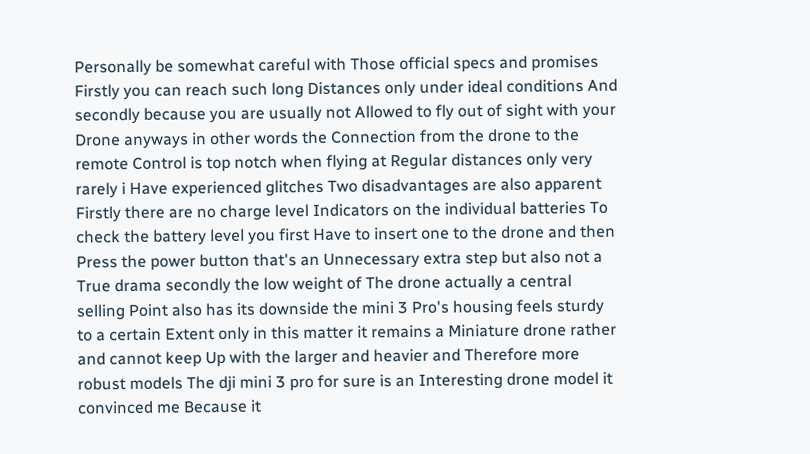Personally be somewhat careful with Those official specs and promises Firstly you can reach such long Distances only under ideal conditions And secondly because you are usually not Allowed to fly out of sight with your Drone anyways in other words the Connection from the drone to the remote Control is top notch when flying at Regular distances only very rarely i Have experienced glitches Two disadvantages are also apparent Firstly there are no charge level Indicators on the individual batteries To check the battery level you first Have to insert one to the drone and then Press the power button that's an Unnecessary extra step but also not a True drama secondly the low weight of The drone actually a central selling Point also has its downside the mini 3 Pro's housing feels sturdy to a certain Extent only in this matter it remains a Miniature drone rather and cannot keep Up with the larger and heavier and Therefore more robust models The dji mini 3 pro for sure is an Interesting drone model it convinced me Because it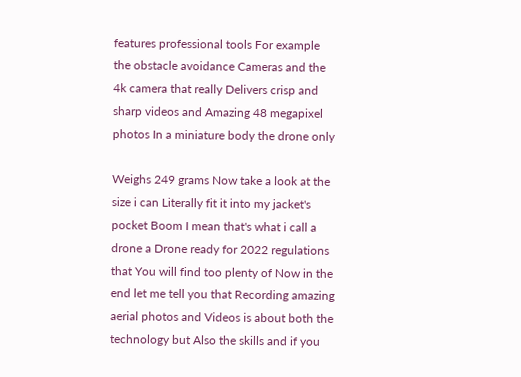features professional tools For example the obstacle avoidance Cameras and the 4k camera that really Delivers crisp and sharp videos and Amazing 48 megapixel photos In a miniature body the drone only

Weighs 249 grams Now take a look at the size i can Literally fit it into my jacket's pocket Boom I mean that's what i call a drone a Drone ready for 2022 regulations that You will find too plenty of Now in the end let me tell you that Recording amazing aerial photos and Videos is about both the technology but Also the skills and if you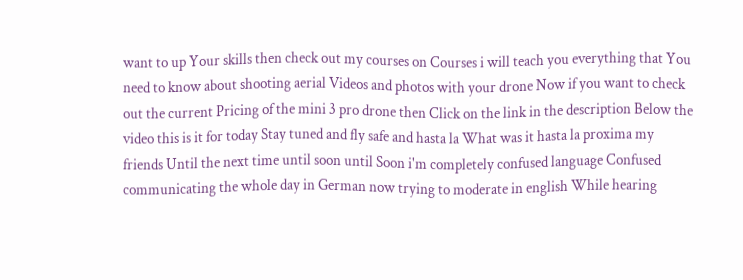want to up Your skills then check out my courses on Courses i will teach you everything that You need to know about shooting aerial Videos and photos with your drone Now if you want to check out the current Pricing of the mini 3 pro drone then Click on the link in the description Below the video this is it for today Stay tuned and fly safe and hasta la What was it hasta la proxima my friends Until the next time until soon until Soon i'm completely confused language Confused communicating the whole day in German now trying to moderate in english While hearing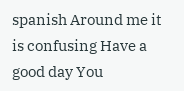spanish Around me it is confusing Have a good day You